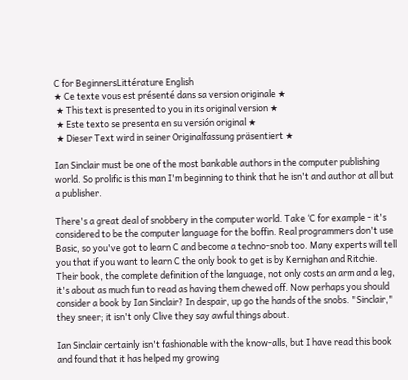C for BeginnersLittérature English
★ Ce texte vous est présenté dans sa version originale ★
 ★ This text is presented to you in its original version ★
 ★ Este texto se presenta en su versión original ★
 ★ Dieser Text wird in seiner Originalfassung präsentiert ★

Ian Sinclair must be one of the most bankable authors in the computer publishing world. So prolific is this man I'm beginning to think that he isn't and author at all but a publisher.

There's a great deal of snobbery in the computer world. Take ‘C for example - it's considered to be the computer language for the boffin. Real programmers don't use Basic, so you've got to learn C and become a techno-snob too. Many experts will tell you that if you want to learn C the only book to get is by Kernighan and Ritchie. Their book, the complete definition of the language, not only costs an arm and a leg, it's about as much fun to read as having them chewed off. Now perhaps you should consider a book by Ian Sinclair? In despair, up go the hands of the snobs. "Sinclair," they sneer; it isn't only Clive they say awful things about.

Ian Sinclair certainly isn't fashionable with the know-alls, but I have read this book and found that it has helped my growing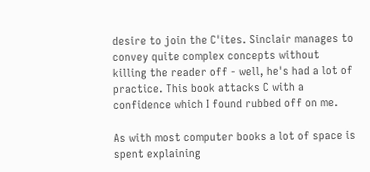desire to join the C'ites. Sinclair manages to convey quite complex concepts without killing the reader off - well, he's had a lot of practice. This book attacks C with a confidence which I found rubbed off on me.

As with most computer books a lot of space is spent explaining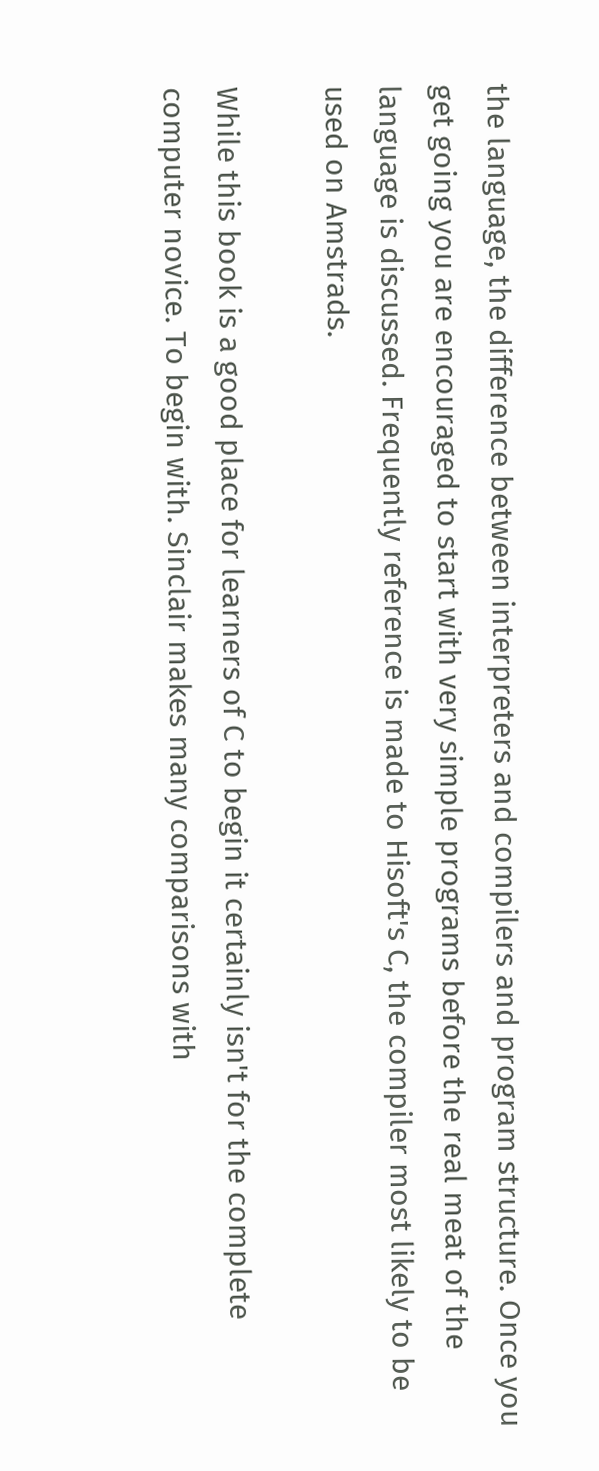the language, the difference between interpreters and compilers and program structure. Once you get going you are encouraged to start with very simple programs before the real meat of the language is discussed. Frequently reference is made to Hisoft's C, the compiler most likely to be used on Amstrads.

While this book is a good place for learners of C to begin it certainly isn't for the complete computer novice. To begin with. Sinclair makes many comparisons with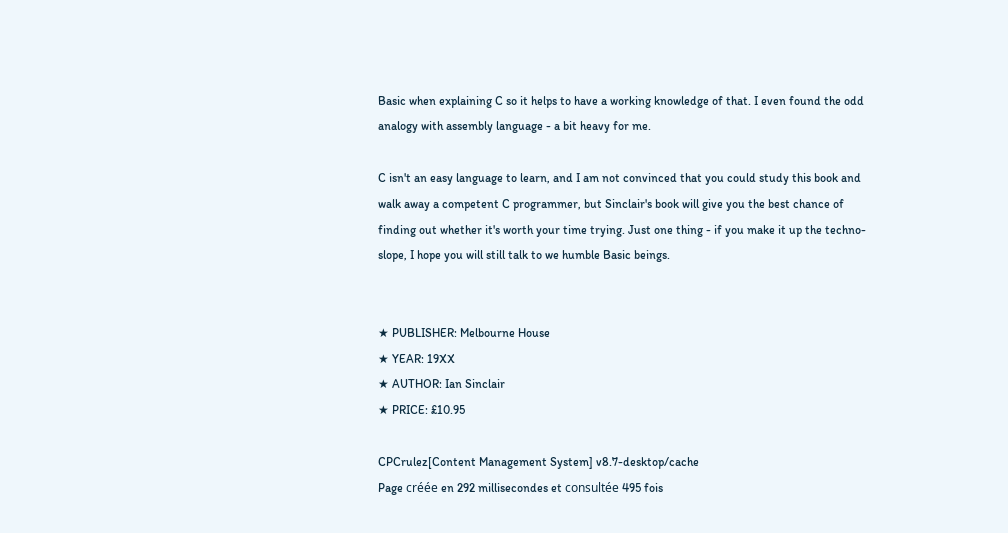Basic when explaining C so it helps to have a working knowledge of that. I even found the odd analogy with assembly language - a bit heavy for me.

C isn't an easy language to learn, and I am not convinced that you could study this book and walk away a competent C programmer, but Sinclair's book will give you the best chance of finding out whether it's worth your time trying. Just one thing - if you make it up the techno-slope, I hope you will still talk to we humble Basic beings.


★ PUBLISHER: Melbourne House
★ YEAR: 19XX
★ AUTHOR: Ian Sinclair
★ PRICE: £10.95

CPCrulez[Content Management System] v8.7-desktop/cache
Page créée en 292 millisecondes et consultée 495 fois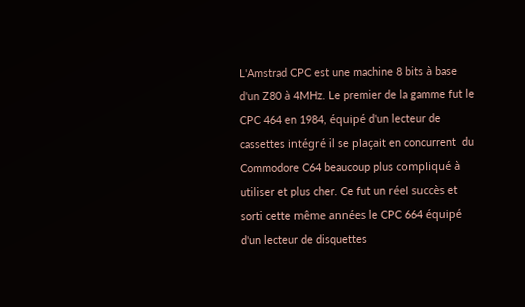L'Amstrad CPC est une machine 8 bits à base d'un Z80 à 4MHz. Le premier de la gamme fut le CPC 464 en 1984, équipé d'un lecteur de cassettes intégré il se plaçait en concurrent  du Commodore C64 beaucoup plus compliqué à utiliser et plus cher. Ce fut un réel succès et sorti cette même années le CPC 664 équipé d'un lecteur de disquettes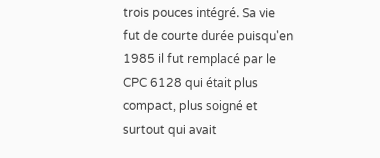trois pouces intégré. Sa vie fut de courte durée puisqu'en 1985 il fut remplacé par le CPC 6128 qui était plus compact, plus soigné et surtout qui avait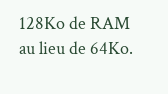128Ko de RAM au lieu de 64Ko.